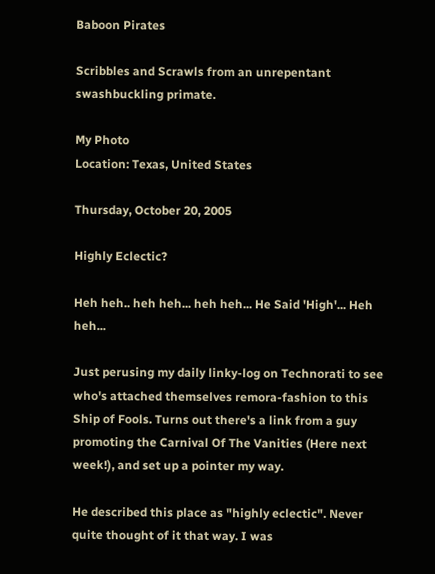Baboon Pirates

Scribbles and Scrawls from an unrepentant swashbuckling primate.

My Photo
Location: Texas, United States

Thursday, October 20, 2005

Highly Eclectic?

Heh heh.. heh heh... heh heh... He Said 'High'... Heh heh...

Just perusing my daily linky-log on Technorati to see who's attached themselves remora-fashion to this Ship of Fools. Turns out there's a link from a guy promoting the Carnival Of The Vanities (Here next week!), and set up a pointer my way.

He described this place as "highly eclectic". Never quite thought of it that way. I was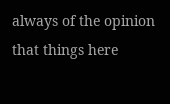always of the opinion that things here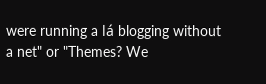were running a lá blogging without a net" or "Themes? We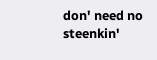don' need no steenkin'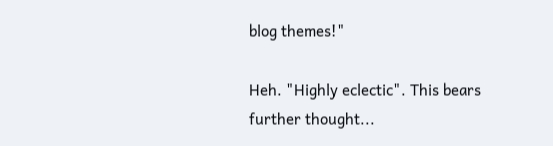blog themes!"

Heh. "Highly eclectic". This bears further thought...